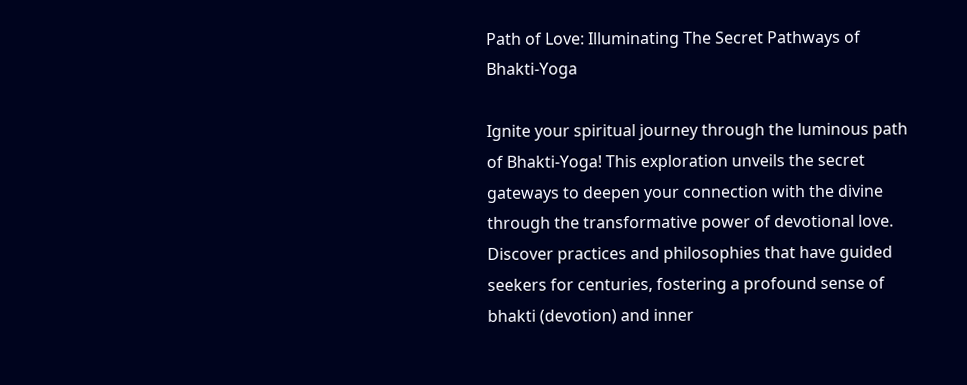Path of Love: Illuminating The Secret Pathways of Bhakti-Yoga

Ignite your spiritual journey through the luminous path of Bhakti-Yoga! This exploration unveils the secret gateways to deepen your connection with the divine through the transformative power of devotional love. Discover practices and philosophies that have guided seekers for centuries, fostering a profound sense of bhakti (devotion) and inner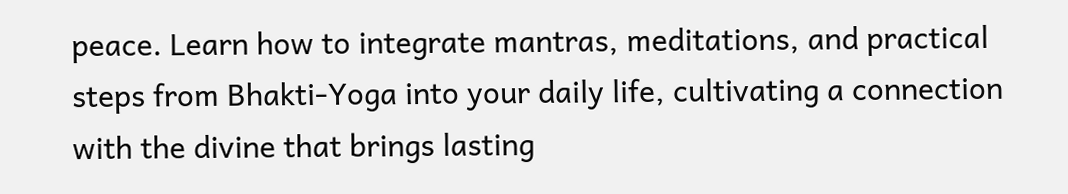peace. Learn how to integrate mantras, meditations, and practical steps from Bhakti-Yoga into your daily life, cultivating a connection with the divine that brings lasting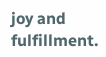joy and fulfillment.